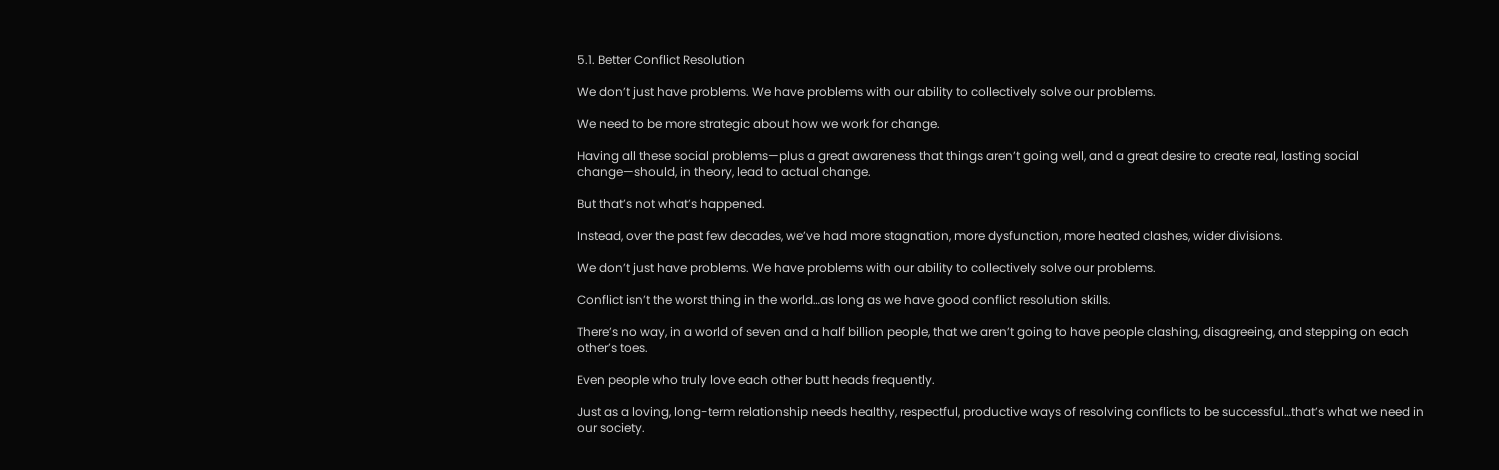5.1. Better Conflict Resolution

We don’t just have problems. We have problems with our ability to collectively solve our problems.

We need to be more strategic about how we work for change.

Having all these social problems—plus a great awareness that things aren’t going well, and a great desire to create real, lasting social change—should, in theory, lead to actual change.

But that’s not what’s happened.

Instead, over the past few decades, we’ve had more stagnation, more dysfunction, more heated clashes, wider divisions.

We don’t just have problems. We have problems with our ability to collectively solve our problems.

Conflict isn’t the worst thing in the world…as long as we have good conflict resolution skills.

There’s no way, in a world of seven and a half billion people, that we aren’t going to have people clashing, disagreeing, and stepping on each other’s toes.

Even people who truly love each other butt heads frequently.

Just as a loving, long-term relationship needs healthy, respectful, productive ways of resolving conflicts to be successful…that’s what we need in our society.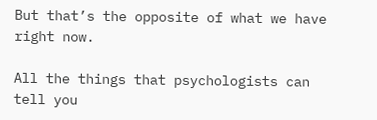But that’s the opposite of what we have right now.

All the things that psychologists can tell you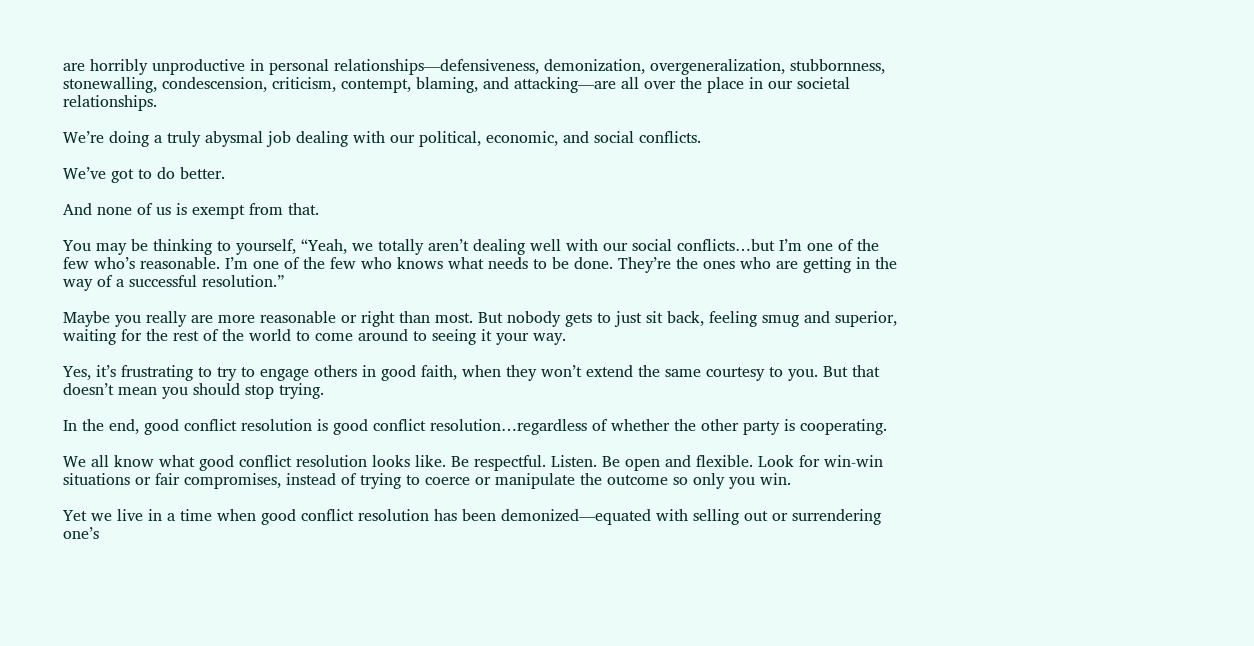are horribly unproductive in personal relationships—defensiveness, demonization, overgeneralization, stubbornness, stonewalling, condescension, criticism, contempt, blaming, and attacking—are all over the place in our societal relationships.

We’re doing a truly abysmal job dealing with our political, economic, and social conflicts.

We’ve got to do better.

And none of us is exempt from that.

You may be thinking to yourself, “Yeah, we totally aren’t dealing well with our social conflicts…but I’m one of the few who’s reasonable. I’m one of the few who knows what needs to be done. They’re the ones who are getting in the way of a successful resolution.”

Maybe you really are more reasonable or right than most. But nobody gets to just sit back, feeling smug and superior, waiting for the rest of the world to come around to seeing it your way.

Yes, it’s frustrating to try to engage others in good faith, when they won’t extend the same courtesy to you. But that doesn’t mean you should stop trying.

In the end, good conflict resolution is good conflict resolution…regardless of whether the other party is cooperating.

We all know what good conflict resolution looks like. Be respectful. Listen. Be open and flexible. Look for win-win situations or fair compromises, instead of trying to coerce or manipulate the outcome so only you win.

Yet we live in a time when good conflict resolution has been demonized—equated with selling out or surrendering one’s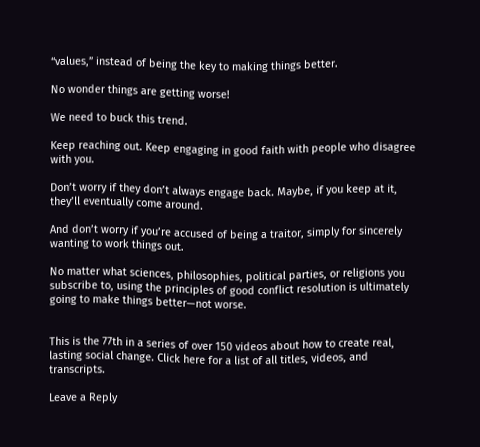“values,” instead of being the key to making things better.

No wonder things are getting worse!

We need to buck this trend.

Keep reaching out. Keep engaging in good faith with people who disagree with you.

Don’t worry if they don’t always engage back. Maybe, if you keep at it, they’ll eventually come around.

And don’t worry if you’re accused of being a traitor, simply for sincerely wanting to work things out.

No matter what sciences, philosophies, political parties, or religions you subscribe to, using the principles of good conflict resolution is ultimately going to make things better—not worse.


This is the 77th in a series of over 150 videos about how to create real, lasting social change. Click here for a list of all titles, videos, and transcripts.

Leave a Reply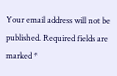Your email address will not be published. Required fields are marked *